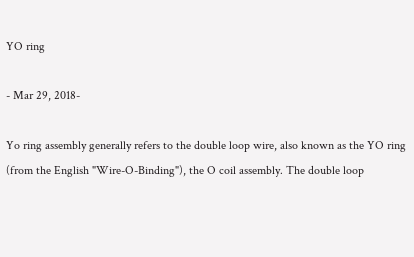YO ring

- Mar 29, 2018-

Yo ring assembly generally refers to the double loop wire, also known as the YO ring (from the English "Wire-O-Binding"), the O coil assembly. The double loop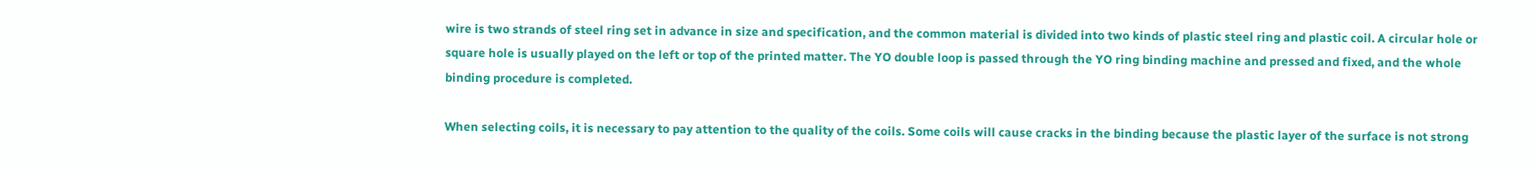wire is two strands of steel ring set in advance in size and specification, and the common material is divided into two kinds of plastic steel ring and plastic coil. A circular hole or square hole is usually played on the left or top of the printed matter. The YO double loop is passed through the YO ring binding machine and pressed and fixed, and the whole binding procedure is completed.

When selecting coils, it is necessary to pay attention to the quality of the coils. Some coils will cause cracks in the binding because the plastic layer of the surface is not strong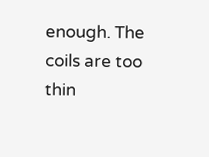enough. The coils are too thin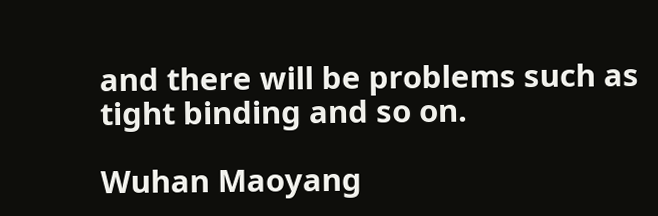and there will be problems such as tight binding and so on.

Wuhan Maoyang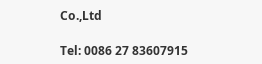Co.,Ltd

Tel: 0086 27 83607915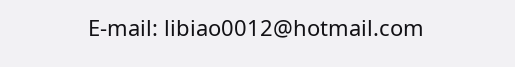E-mail: libiao0012@hotmail.com